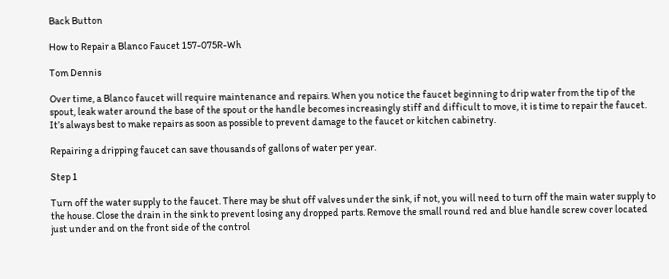Back Button

How to Repair a Blanco Faucet 157-075R-Wh

Tom Dennis

Over time, a Blanco faucet will require maintenance and repairs. When you notice the faucet beginning to drip water from the tip of the spout, leak water around the base of the spout or the handle becomes increasingly stiff and difficult to move, it is time to repair the faucet. It’s always best to make repairs as soon as possible to prevent damage to the faucet or kitchen cabinetry.

Repairing a dripping faucet can save thousands of gallons of water per year.

Step 1

Turn off the water supply to the faucet. There may be shut off valves under the sink, if not, you will need to turn off the main water supply to the house. Close the drain in the sink to prevent losing any dropped parts. Remove the small round red and blue handle screw cover located just under and on the front side of the control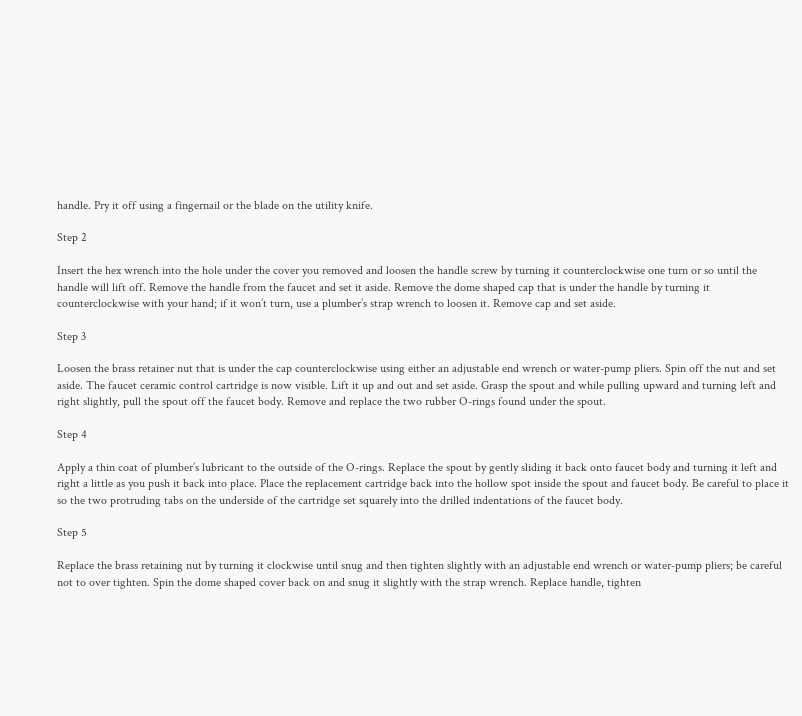handle. Pry it off using a fingernail or the blade on the utility knife.

Step 2

Insert the hex wrench into the hole under the cover you removed and loosen the handle screw by turning it counterclockwise one turn or so until the handle will lift off. Remove the handle from the faucet and set it aside. Remove the dome shaped cap that is under the handle by turning it counterclockwise with your hand; if it won’t turn, use a plumber’s strap wrench to loosen it. Remove cap and set aside.

Step 3

Loosen the brass retainer nut that is under the cap counterclockwise using either an adjustable end wrench or water-pump pliers. Spin off the nut and set aside. The faucet ceramic control cartridge is now visible. Lift it up and out and set aside. Grasp the spout and while pulling upward and turning left and right slightly, pull the spout off the faucet body. Remove and replace the two rubber O-rings found under the spout.

Step 4

Apply a thin coat of plumber’s lubricant to the outside of the O-rings. Replace the spout by gently sliding it back onto faucet body and turning it left and right a little as you push it back into place. Place the replacement cartridge back into the hollow spot inside the spout and faucet body. Be careful to place it so the two protruding tabs on the underside of the cartridge set squarely into the drilled indentations of the faucet body.

Step 5

Replace the brass retaining nut by turning it clockwise until snug and then tighten slightly with an adjustable end wrench or water-pump pliers; be careful not to over tighten. Spin the dome shaped cover back on and snug it slightly with the strap wrench. Replace handle, tighten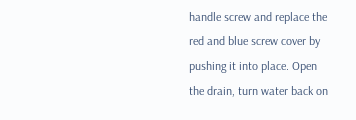handle screw and replace the red and blue screw cover by pushing it into place. Open the drain, turn water back on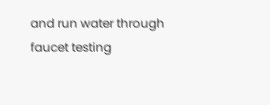and run water through faucet testing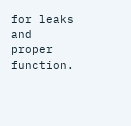for leaks and proper function.